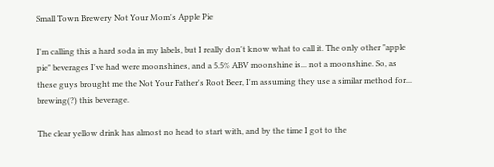Small Town Brewery Not Your Mom's Apple Pie

I'm calling this a hard soda in my labels, but I really don't know what to call it. The only other "apple pie" beverages I've had were moonshines, and a 5.5% ABV moonshine is... not a moonshine. So, as these guys brought me the Not Your Father's Root Beer, I'm assuming they use a similar method for... brewing(?) this beverage.

The clear yellow drink has almost no head to start with, and by the time I got to the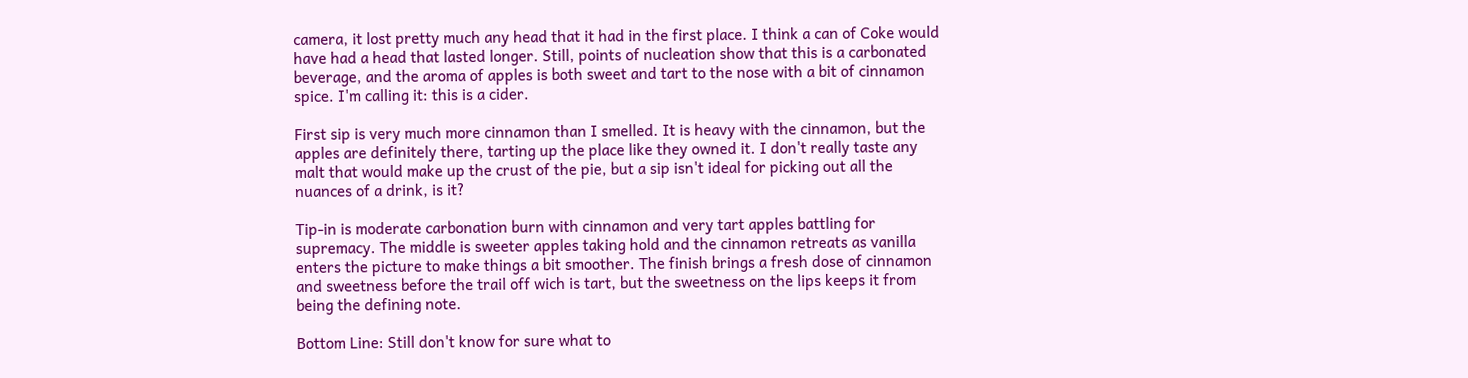camera, it lost pretty much any head that it had in the first place. I think a can of Coke would have had a head that lasted longer. Still, points of nucleation show that this is a carbonated beverage, and the aroma of apples is both sweet and tart to the nose with a bit of cinnamon spice. I'm calling it: this is a cider.

First sip is very much more cinnamon than I smelled. It is heavy with the cinnamon, but the apples are definitely there, tarting up the place like they owned it. I don't really taste any malt that would make up the crust of the pie, but a sip isn't ideal for picking out all the nuances of a drink, is it?

Tip-in is moderate carbonation burn with cinnamon and very tart apples battling for supremacy. The middle is sweeter apples taking hold and the cinnamon retreats as vanilla enters the picture to make things a bit smoother. The finish brings a fresh dose of cinnamon and sweetness before the trail off wich is tart, but the sweetness on the lips keeps it from being the defining note.

Bottom Line: Still don't know for sure what to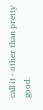call it - other than pretty good.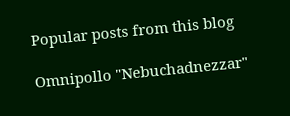Popular posts from this blog

Omnipollo "Nebuchadnezzar"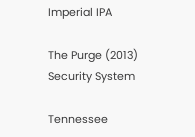Imperial IPA

The Purge (2013) Security System

Tennessee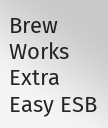Brew Works Extra Easy ESB